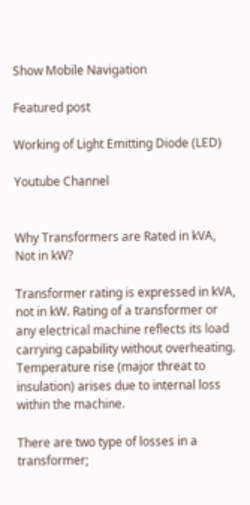Show Mobile Navigation

Featured post

Working of Light Emitting Diode (LED)

Youtube Channel


Why Transformers are Rated in kVA, Not in kW?

Transformer rating is expressed in kVA, not in kW. Rating of a transformer or any electrical machine reflects its load carrying capability without overheating. Temperature rise (major threat to insulation) arises due to internal loss within the machine.

There are two type of losses in a transformer;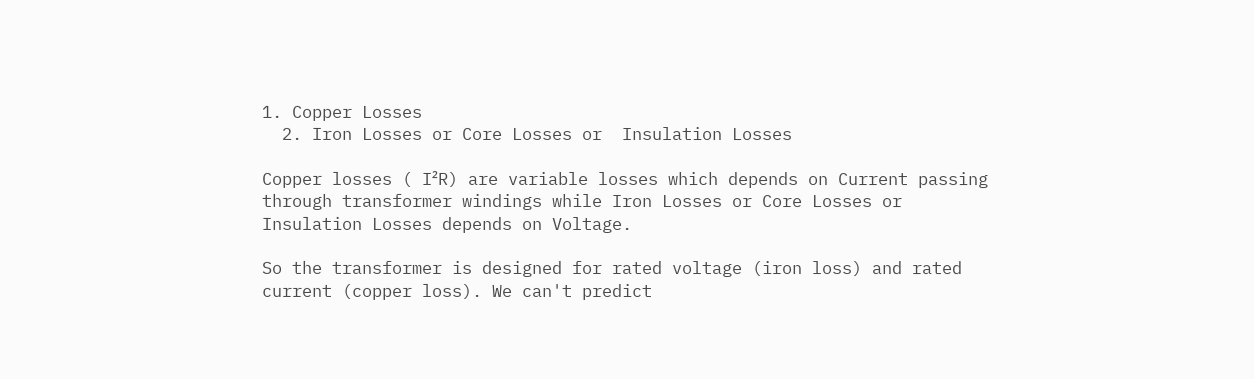1. Copper Losses
  2. Iron Losses or Core Losses or  Insulation Losses

Copper losses ( I²R) are variable losses which depends on Current passing through transformer windings while Iron Losses or Core Losses or  Insulation Losses depends on Voltage.

So the transformer is designed for rated voltage (iron loss) and rated current (copper loss). We can't predict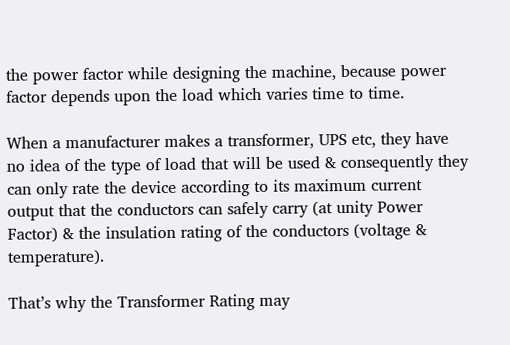the power factor while designing the machine, because power factor depends upon the load which varies time to time.

When a manufacturer makes a transformer, UPS etc, they have no idea of the type of load that will be used & consequently they can only rate the device according to its maximum current output that the conductors can safely carry (at unity Power Factor) & the insulation rating of the conductors (voltage & temperature).

That’s why the Transformer Rating may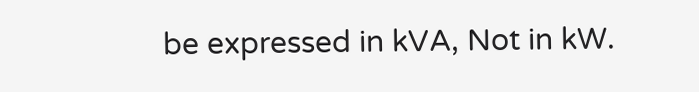be expressed in kVA, Not in kW.